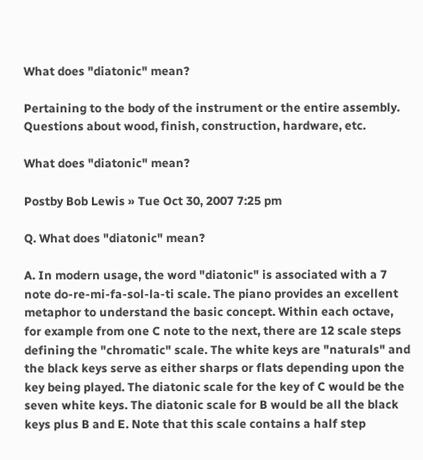What does "diatonic" mean?

Pertaining to the body of the instrument or the entire assembly.
Questions about wood, finish, construction, hardware, etc.

What does "diatonic" mean?

Postby Bob Lewis » Tue Oct 30, 2007 7:25 pm

Q. What does "diatonic" mean?

A. In modern usage, the word "diatonic" is associated with a 7 note do-re-mi-fa-sol-la-ti scale. The piano provides an excellent metaphor to understand the basic concept. Within each octave, for example from one C note to the next, there are 12 scale steps defining the "chromatic" scale. The white keys are "naturals" and the black keys serve as either sharps or flats depending upon the key being played. The diatonic scale for the key of C would be the seven white keys. The diatonic scale for B would be all the black keys plus B and E. Note that this scale contains a half step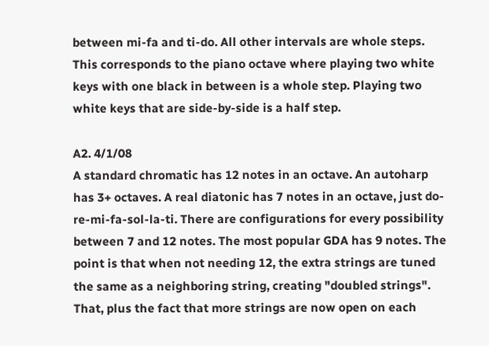between mi-fa and ti-do. All other intervals are whole steps. This corresponds to the piano octave where playing two white keys with one black in between is a whole step. Playing two white keys that are side-by-side is a half step.

A2. 4/1/08
A standard chromatic has 12 notes in an octave. An autoharp has 3+ octaves. A real diatonic has 7 notes in an octave, just do-re-mi-fa-sol-la-ti. There are configurations for every possibility between 7 and 12 notes. The most popular GDA has 9 notes. The point is that when not needing 12, the extra strings are tuned the same as a neighboring string, creating "doubled strings". That, plus the fact that more strings are now open on each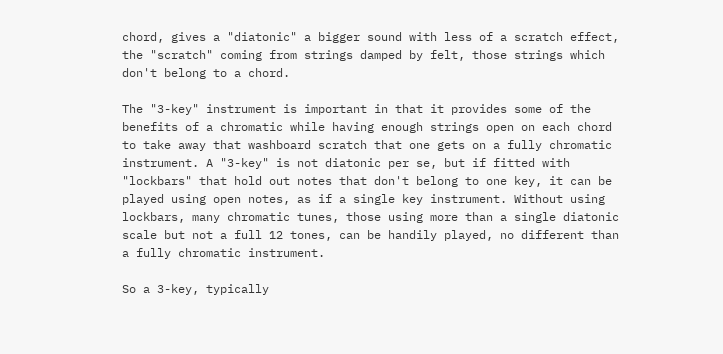chord, gives a "diatonic" a bigger sound with less of a scratch effect, the "scratch" coming from strings damped by felt, those strings which don't belong to a chord.

The "3-key" instrument is important in that it provides some of the benefits of a chromatic while having enough strings open on each chord to take away that washboard scratch that one gets on a fully chromatic instrument. A "3-key" is not diatonic per se, but if fitted with "lockbars" that hold out notes that don't belong to one key, it can be played using open notes, as if a single key instrument. Without using lockbars, many chromatic tunes, those using more than a single diatonic scale but not a full 12 tones, can be handily played, no different than a fully chromatic instrument.

So a 3-key, typically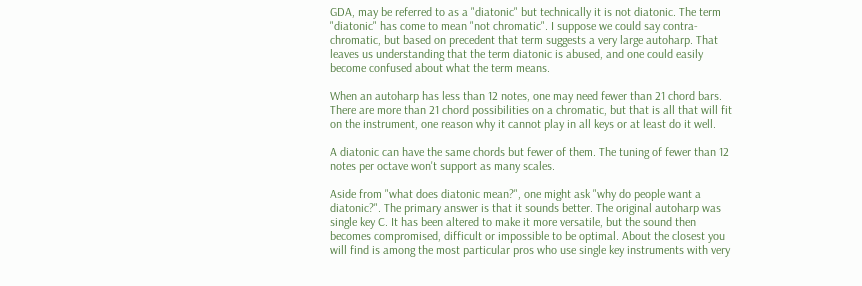GDA, may be referred to as a "diatonic" but technically it is not diatonic. The term "diatonic" has come to mean "not chromatic". I suppose we could say contra-chromatic, but based on precedent that term suggests a very large autoharp. That leaves us understanding that the term diatonic is abused, and one could easily become confused about what the term means.

When an autoharp has less than 12 notes, one may need fewer than 21 chord bars. There are more than 21 chord possibilities on a chromatic, but that is all that will fit on the instrument, one reason why it cannot play in all keys or at least do it well.

A diatonic can have the same chords but fewer of them. The tuning of fewer than 12 notes per octave won't support as many scales.

Aside from "what does diatonic mean?", one might ask "why do people want a diatonic?". The primary answer is that it sounds better. The original autoharp was single key C. It has been altered to make it more versatile, but the sound then becomes compromised, difficult or impossible to be optimal. About the closest you will find is among the most particular pros who use single key instruments with very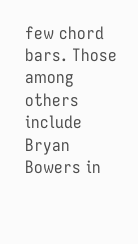few chord bars. Those among others include Bryan Bowers in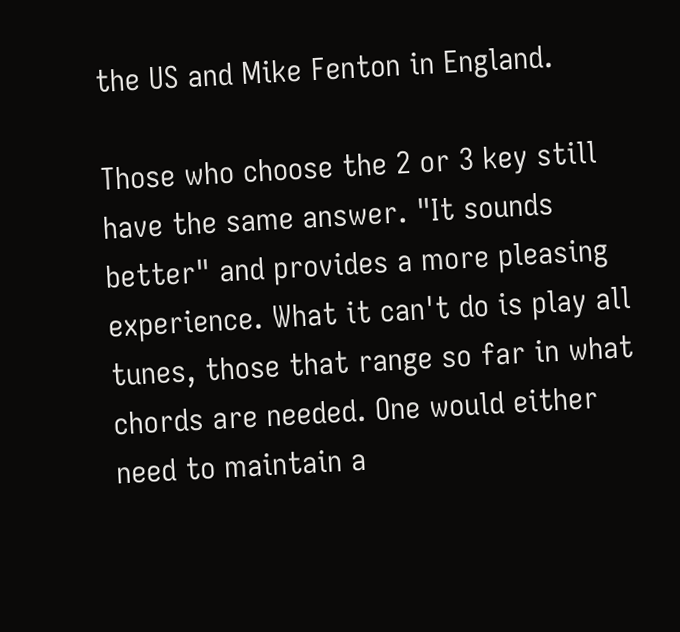the US and Mike Fenton in England.

Those who choose the 2 or 3 key still have the same answer. "It sounds better" and provides a more pleasing experience. What it can't do is play all tunes, those that range so far in what chords are needed. One would either need to maintain a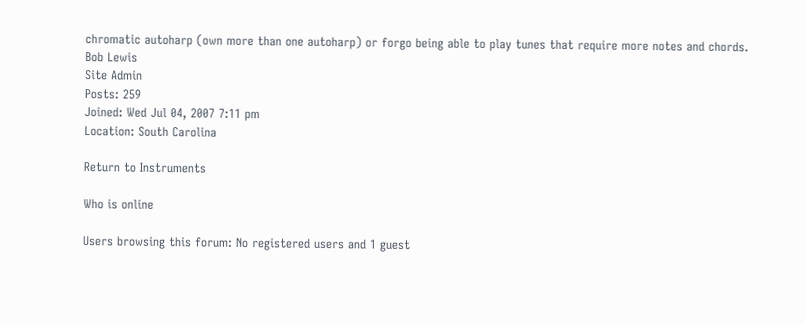chromatic autoharp (own more than one autoharp) or forgo being able to play tunes that require more notes and chords.
Bob Lewis
Site Admin
Posts: 259
Joined: Wed Jul 04, 2007 7:11 pm
Location: South Carolina

Return to Instruments

Who is online

Users browsing this forum: No registered users and 1 guest